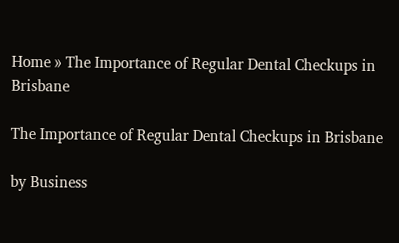Home » The Importance of Regular Dental Checkups in Brisbane

The Importance of Regular Dental Checkups in Brisbane

by Business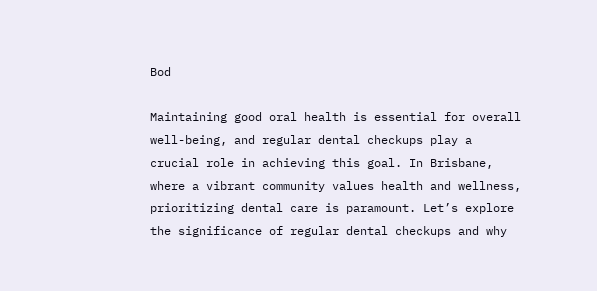Bod

Maintaining good oral health is essential for overall well-being, and regular dental checkups play a crucial role in achieving this goal. In Brisbane, where a vibrant community values health and wellness, prioritizing dental care is paramount. Let’s explore the significance of regular dental checkups and why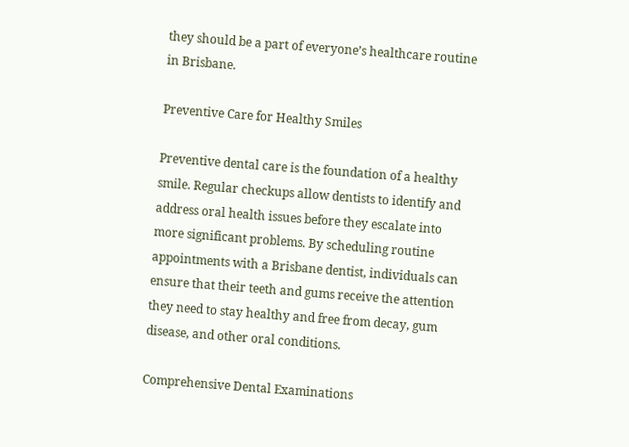they should be a part of everyone’s healthcare routine in Brisbane.

Preventive Care for Healthy Smiles

Preventive dental care is the foundation of a healthy smile. Regular checkups allow dentists to identify and address oral health issues before they escalate into more significant problems. By scheduling routine appointments with a Brisbane dentist, individuals can ensure that their teeth and gums receive the attention they need to stay healthy and free from decay, gum disease, and other oral conditions.

Comprehensive Dental Examinations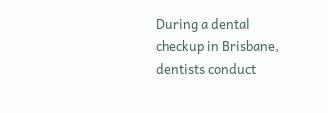During a dental checkup in Brisbane, dentists conduct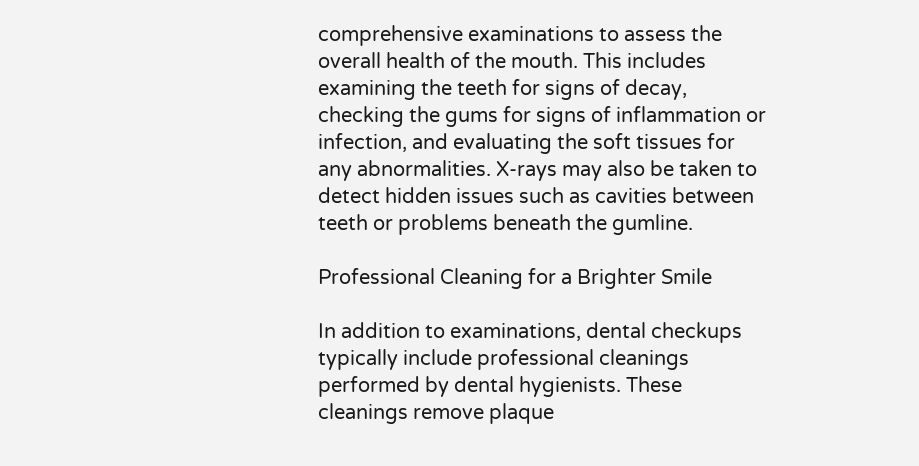comprehensive examinations to assess the overall health of the mouth. This includes examining the teeth for signs of decay, checking the gums for signs of inflammation or infection, and evaluating the soft tissues for any abnormalities. X-rays may also be taken to detect hidden issues such as cavities between teeth or problems beneath the gumline.

Professional Cleaning for a Brighter Smile

In addition to examinations, dental checkups typically include professional cleanings performed by dental hygienists. These cleanings remove plaque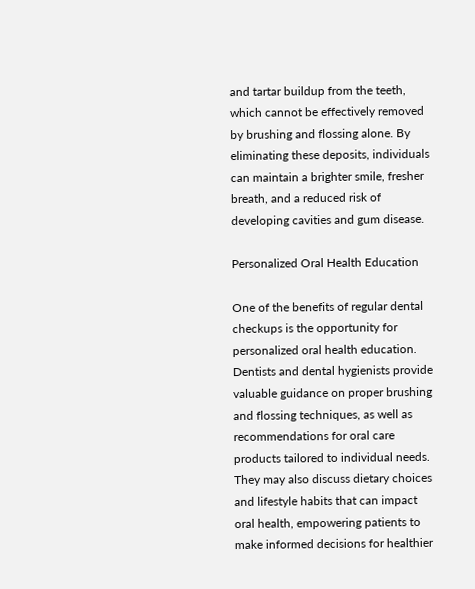and tartar buildup from the teeth, which cannot be effectively removed by brushing and flossing alone. By eliminating these deposits, individuals can maintain a brighter smile, fresher breath, and a reduced risk of developing cavities and gum disease.

Personalized Oral Health Education

One of the benefits of regular dental checkups is the opportunity for personalized oral health education. Dentists and dental hygienists provide valuable guidance on proper brushing and flossing techniques, as well as recommendations for oral care products tailored to individual needs. They may also discuss dietary choices and lifestyle habits that can impact oral health, empowering patients to make informed decisions for healthier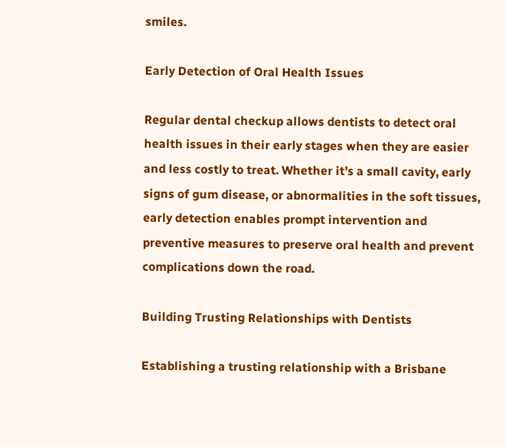smiles.

Early Detection of Oral Health Issues

Regular dental checkup allows dentists to detect oral health issues in their early stages when they are easier and less costly to treat. Whether it’s a small cavity, early signs of gum disease, or abnormalities in the soft tissues, early detection enables prompt intervention and preventive measures to preserve oral health and prevent complications down the road.

Building Trusting Relationships with Dentists

Establishing a trusting relationship with a Brisbane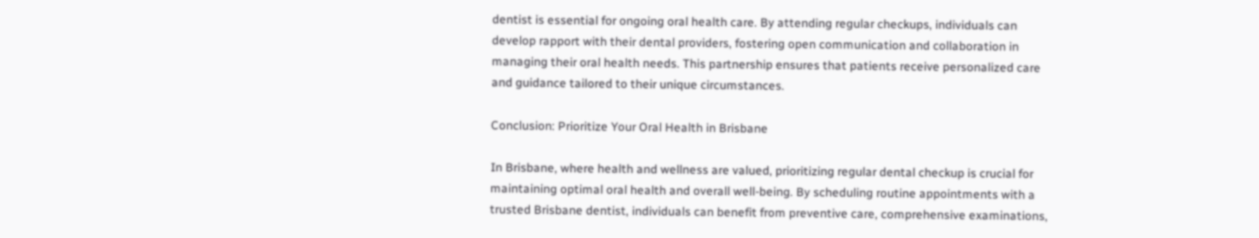dentist is essential for ongoing oral health care. By attending regular checkups, individuals can develop rapport with their dental providers, fostering open communication and collaboration in managing their oral health needs. This partnership ensures that patients receive personalized care and guidance tailored to their unique circumstances.

Conclusion: Prioritize Your Oral Health in Brisbane

In Brisbane, where health and wellness are valued, prioritizing regular dental checkup is crucial for maintaining optimal oral health and overall well-being. By scheduling routine appointments with a trusted Brisbane dentist, individuals can benefit from preventive care, comprehensive examinations,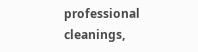professional cleanings,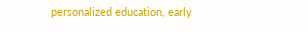personalized education, early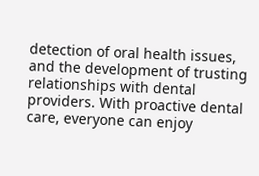detection of oral health issues, and the development of trusting relationships with dental providers. With proactive dental care, everyone can enjoy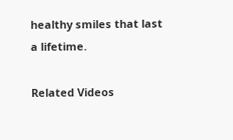healthy smiles that last a lifetime.

Related Videos